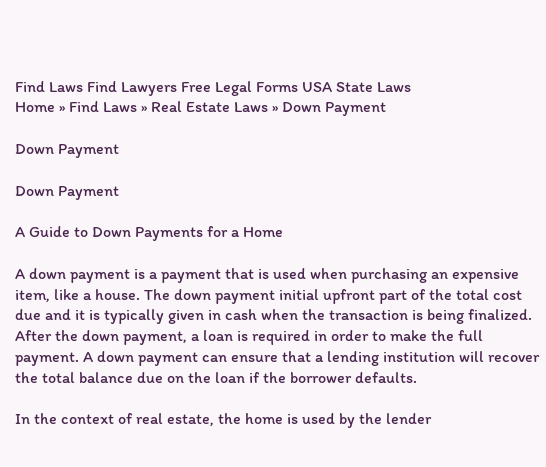Find Laws Find Lawyers Free Legal Forms USA State Laws
Home » Find Laws » Real Estate Laws » Down Payment

Down Payment

Down Payment

A Guide to Down Payments for a Home

A down payment is a payment that is used when purchasing an expensive item, like a house. The down payment initial upfront part of the total cost due and it is typically given in cash when the transaction is being finalized. After the down payment, a loan is required in order to make the full payment. A down payment can ensure that a lending institution will recover the total balance due on the loan if the borrower defaults.

In the context of real estate, the home is used by the lender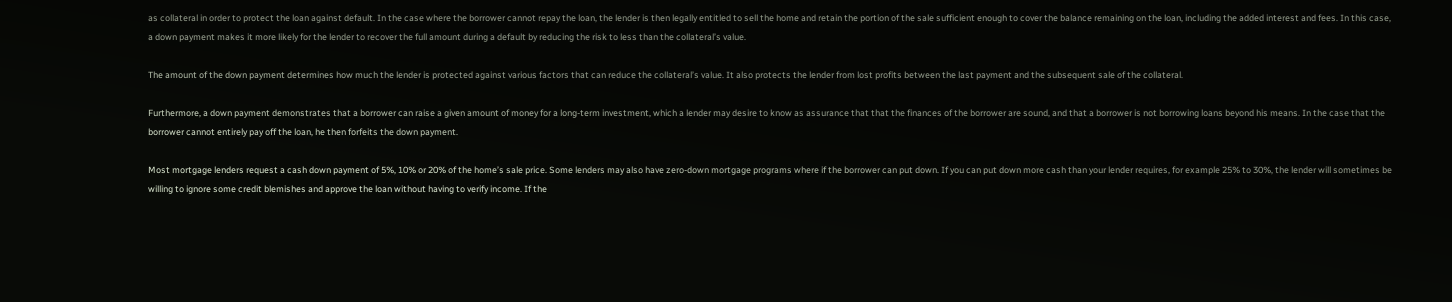as collateral in order to protect the loan against default. In the case where the borrower cannot repay the loan, the lender is then legally entitled to sell the home and retain the portion of the sale sufficient enough to cover the balance remaining on the loan, including the added interest and fees. In this case, a down payment makes it more likely for the lender to recover the full amount during a default by reducing the risk to less than the collateral’s value.

The amount of the down payment determines how much the lender is protected against various factors that can reduce the collateral’s value. It also protects the lender from lost profits between the last payment and the subsequent sale of the collateral.

Furthermore, a down payment demonstrates that a borrower can raise a given amount of money for a long-term investment, which a lender may desire to know as assurance that that the finances of the borrower are sound, and that a borrower is not borrowing loans beyond his means. In the case that the borrower cannot entirely pay off the loan, he then forfeits the down payment.

Most mortgage lenders request a cash down payment of 5%, 10% or 20% of the home’s sale price. Some lenders may also have zero-down mortgage programs where if the borrower can put down. If you can put down more cash than your lender requires, for example 25% to 30%, the lender will sometimes be willing to ignore some credit blemishes and approve the loan without having to verify income. If the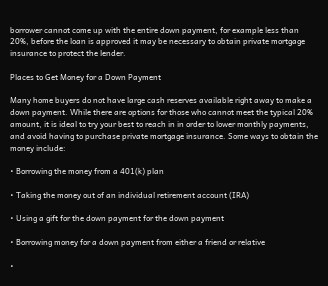borrower cannot come up with the entire down payment, for example less than 20%, before the loan is approved it may be necessary to obtain private mortgage insurance to protect the lender.

Places to Get Money for a Down Payment

Many home buyers do not have large cash reserves available right away to make a down payment. While there are options for those who cannot meet the typical 20% amount, it is ideal to try your best to reach in in order to lower monthly payments, and avoid having to purchase private mortgage insurance. Some ways to obtain the money include:

• Borrowing the money from a 401(k) plan

• Taking the money out of an individual retirement account (IRA)

• Using a gift for the down payment for the down payment

• Borrowing money for a down payment from either a friend or relative

•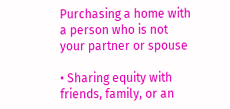Purchasing a home with a person who is not your partner or spouse

• Sharing equity with friends, family, or an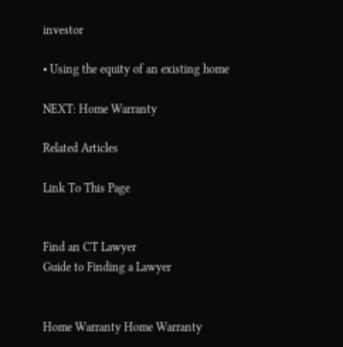investor

• Using the equity of an existing home

NEXT: Home Warranty

Related Articles

Link To This Page


Find an CT Lawyer
Guide to Finding a Lawyer


Home Warranty Home Warranty